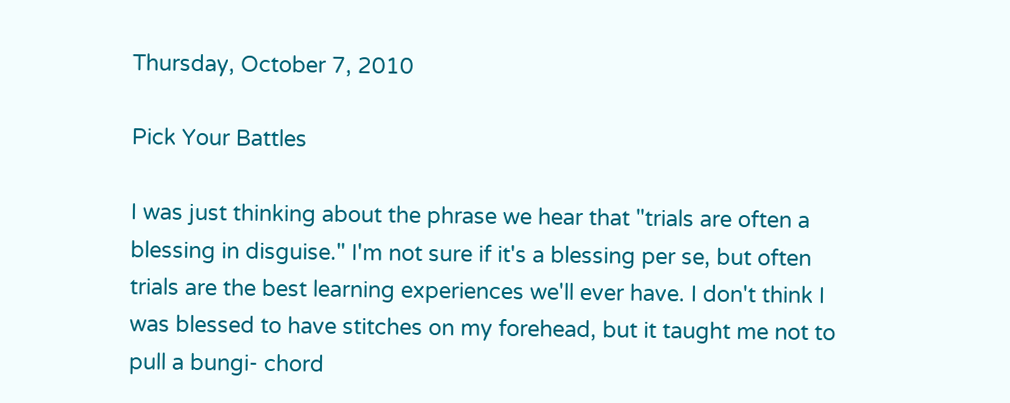Thursday, October 7, 2010

Pick Your Battles

I was just thinking about the phrase we hear that "trials are often a blessing in disguise." I'm not sure if it's a blessing per se, but often trials are the best learning experiences we'll ever have. I don't think I was blessed to have stitches on my forehead, but it taught me not to pull a bungi- chord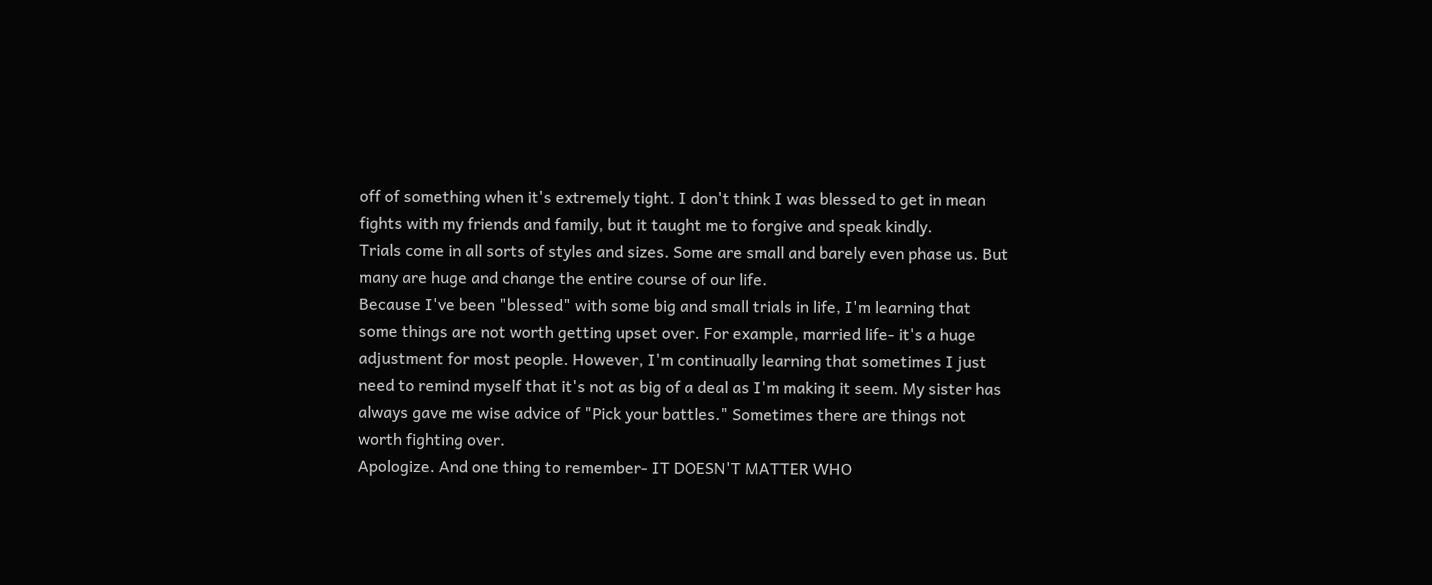off of something when it's extremely tight. I don't think I was blessed to get in mean fights with my friends and family, but it taught me to forgive and speak kindly.
Trials come in all sorts of styles and sizes. Some are small and barely even phase us. But many are huge and change the entire course of our life.
Because I've been "blessed" with some big and small trials in life, I'm learning that some things are not worth getting upset over. For example, married life- it's a huge adjustment for most people. However, I'm continually learning that sometimes I just need to remind myself that it's not as big of a deal as I'm making it seem. My sister has always gave me wise advice of "Pick your battles." Sometimes there are things not worth fighting over.
Apologize. And one thing to remember- IT DOESN'T MATTER WHO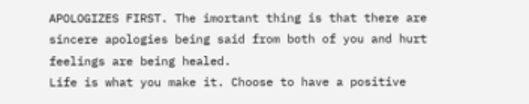APOLOGIZES FIRST. The imortant thing is that there are sincere apologies being said from both of you and hurt feelings are being healed.
Life is what you make it. Choose to have a positive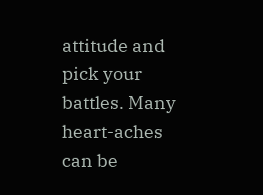attitude and pick your battles. Many heart-aches can be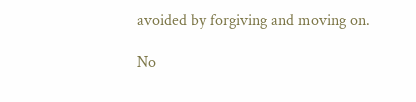avoided by forgiving and moving on.

No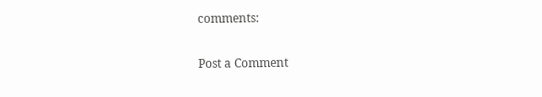comments:

Post a Comment